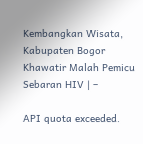Kembangkan Wisata, Kabupaten Bogor Khawatir Malah Pemicu Sebaran HIV | –

API quota exceeded.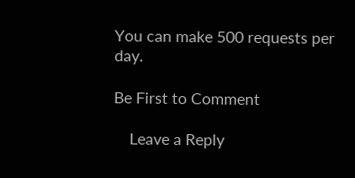You can make 500 requests per day.

Be First to Comment

    Leave a Reply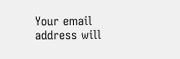Your email address will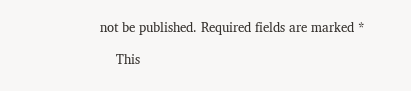not be published. Required fields are marked *

    This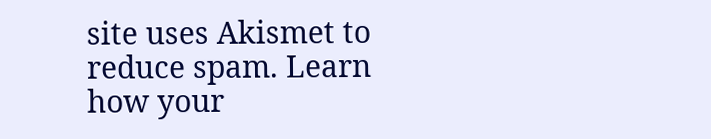site uses Akismet to reduce spam. Learn how your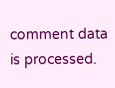comment data is processed.